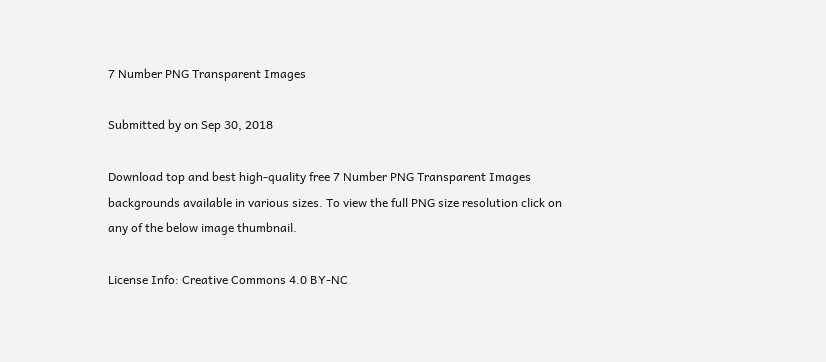7 Number PNG Transparent Images

Submitted by on Sep 30, 2018

Download top and best high-quality free 7 Number PNG Transparent Images backgrounds available in various sizes. To view the full PNG size resolution click on any of the below image thumbnail.

License Info: Creative Commons 4.0 BY-NC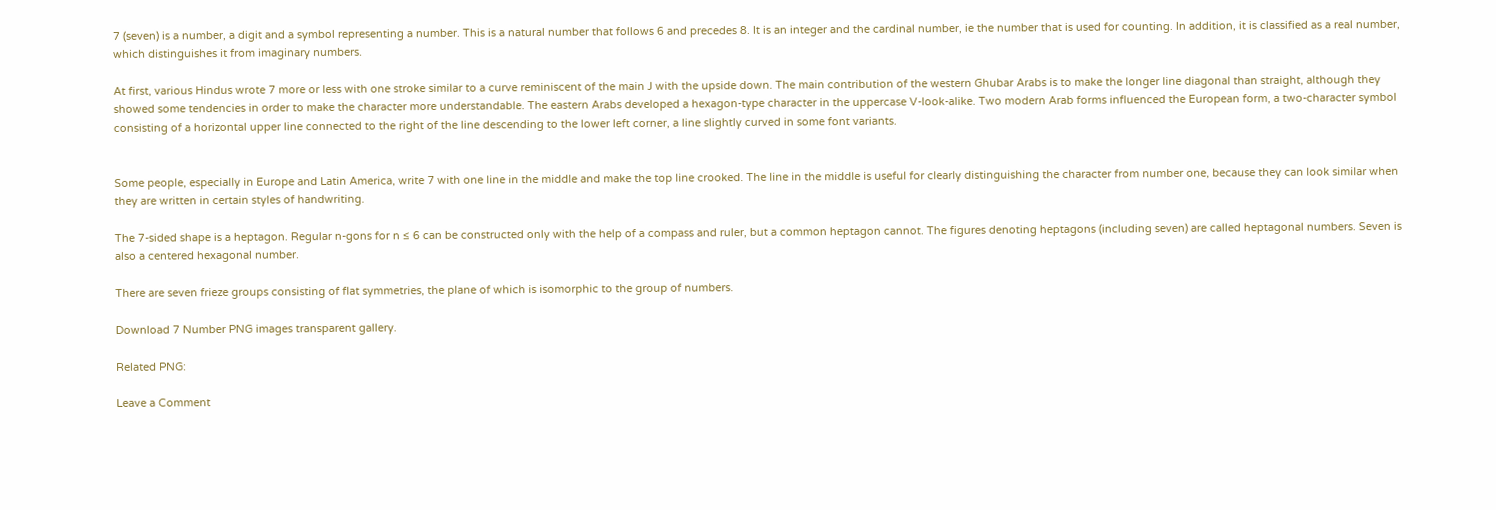7 (seven) is a number, a digit and a symbol representing a number. This is a natural number that follows 6 and precedes 8. It is an integer and the cardinal number, ie the number that is used for counting. In addition, it is classified as a real number, which distinguishes it from imaginary numbers.

At first, various Hindus wrote 7 more or less with one stroke similar to a curve reminiscent of the main J with the upside down. The main contribution of the western Ghubar Arabs is to make the longer line diagonal than straight, although they showed some tendencies in order to make the character more understandable. The eastern Arabs developed a hexagon-type character in the uppercase V-look-alike. Two modern Arab forms influenced the European form, a two-character symbol consisting of a horizontal upper line connected to the right of the line descending to the lower left corner, a line slightly curved in some font variants.


Some people, especially in Europe and Latin America, write 7 with one line in the middle and make the top line crooked. The line in the middle is useful for clearly distinguishing the character from number one, because they can look similar when they are written in certain styles of handwriting.

The 7-sided shape is a heptagon. Regular n-gons for n ≤ 6 can be constructed only with the help of a compass and ruler, but a common heptagon cannot. The figures denoting heptagons (including seven) are called heptagonal numbers. Seven is also a centered hexagonal number.

There are seven frieze groups consisting of flat symmetries, the plane of which is isomorphic to the group of numbers.

Download 7 Number PNG images transparent gallery.

Related PNG:

Leave a Comment